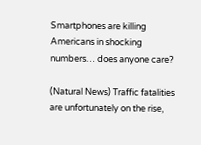Smartphones are killing Americans in shocking numbers… does anyone care?

(Natural News) Traffic fatalities are unfortunately on the rise,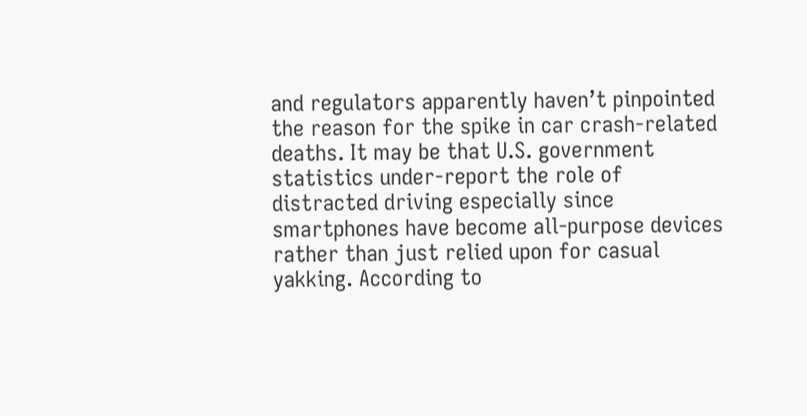and regulators apparently haven’t pinpointed the reason for the spike in car crash-related deaths. It may be that U.S. government statistics under-report the role of distracted driving especially since smartphones have become all-purpose devices rather than just relied upon for casual yakking. According to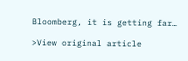Bloomberg, it is getting far…

>View original article